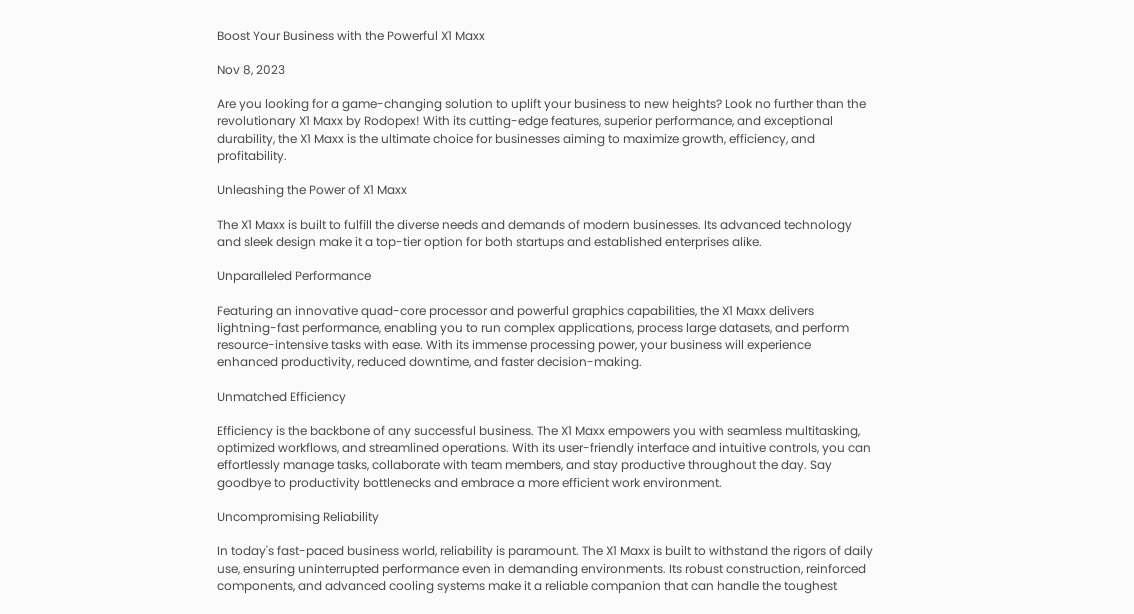Boost Your Business with the Powerful X1 Maxx

Nov 8, 2023

Are you looking for a game-changing solution to uplift your business to new heights? Look no further than the revolutionary X1 Maxx by Rodopex! With its cutting-edge features, superior performance, and exceptional durability, the X1 Maxx is the ultimate choice for businesses aiming to maximize growth, efficiency, and profitability.

Unleashing the Power of X1 Maxx

The X1 Maxx is built to fulfill the diverse needs and demands of modern businesses. Its advanced technology and sleek design make it a top-tier option for both startups and established enterprises alike.

Unparalleled Performance

Featuring an innovative quad-core processor and powerful graphics capabilities, the X1 Maxx delivers lightning-fast performance, enabling you to run complex applications, process large datasets, and perform resource-intensive tasks with ease. With its immense processing power, your business will experience enhanced productivity, reduced downtime, and faster decision-making.

Unmatched Efficiency

Efficiency is the backbone of any successful business. The X1 Maxx empowers you with seamless multitasking, optimized workflows, and streamlined operations. With its user-friendly interface and intuitive controls, you can effortlessly manage tasks, collaborate with team members, and stay productive throughout the day. Say goodbye to productivity bottlenecks and embrace a more efficient work environment.

Uncompromising Reliability

In today's fast-paced business world, reliability is paramount. The X1 Maxx is built to withstand the rigors of daily use, ensuring uninterrupted performance even in demanding environments. Its robust construction, reinforced components, and advanced cooling systems make it a reliable companion that can handle the toughest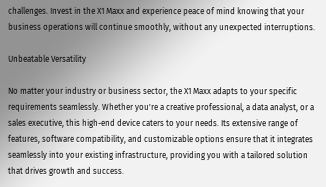challenges. Invest in the X1 Maxx and experience peace of mind knowing that your business operations will continue smoothly, without any unexpected interruptions.

Unbeatable Versatility

No matter your industry or business sector, the X1 Maxx adapts to your specific requirements seamlessly. Whether you're a creative professional, a data analyst, or a sales executive, this high-end device caters to your needs. Its extensive range of features, software compatibility, and customizable options ensure that it integrates seamlessly into your existing infrastructure, providing you with a tailored solution that drives growth and success.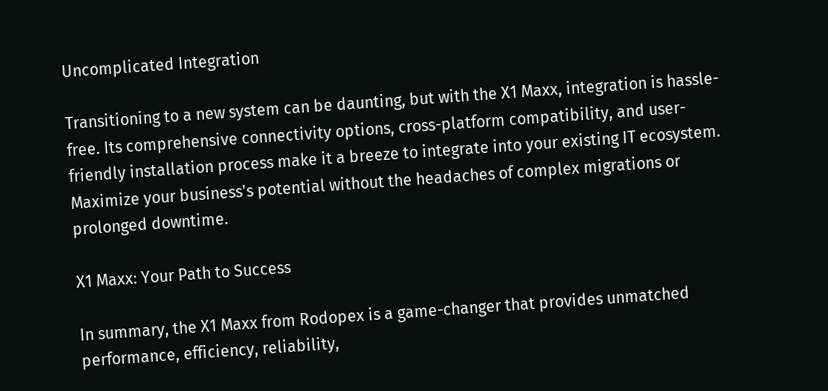Uncomplicated Integration

Transitioning to a new system can be daunting, but with the X1 Maxx, integration is hassle-free. Its comprehensive connectivity options, cross-platform compatibility, and user-friendly installation process make it a breeze to integrate into your existing IT ecosystem. Maximize your business's potential without the headaches of complex migrations or prolonged downtime.

X1 Maxx: Your Path to Success

In summary, the X1 Maxx from Rodopex is a game-changer that provides unmatched performance, efficiency, reliability,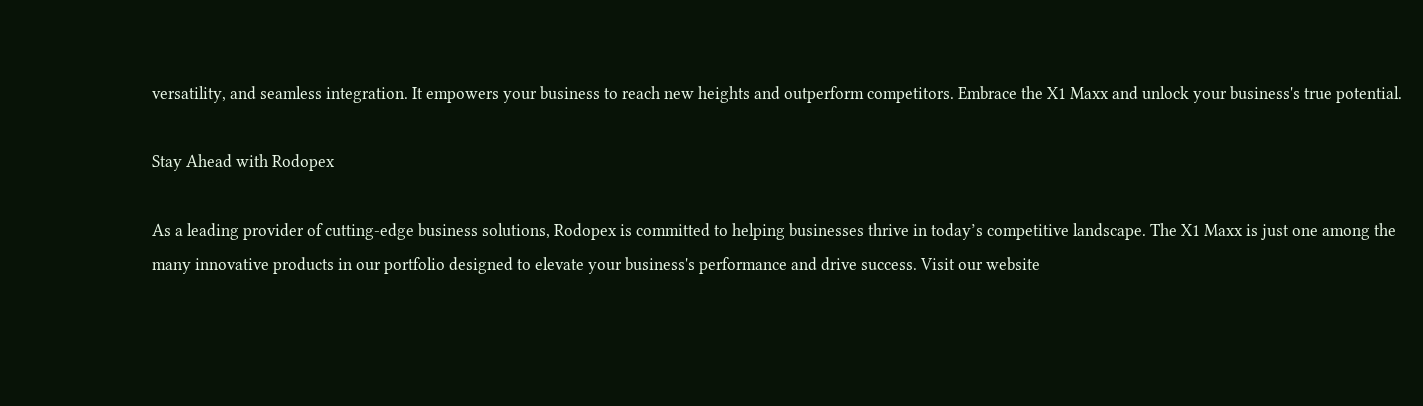versatility, and seamless integration. It empowers your business to reach new heights and outperform competitors. Embrace the X1 Maxx and unlock your business's true potential.

Stay Ahead with Rodopex

As a leading provider of cutting-edge business solutions, Rodopex is committed to helping businesses thrive in today’s competitive landscape. The X1 Maxx is just one among the many innovative products in our portfolio designed to elevate your business's performance and drive success. Visit our website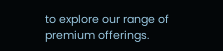to explore our range of premium offerings.